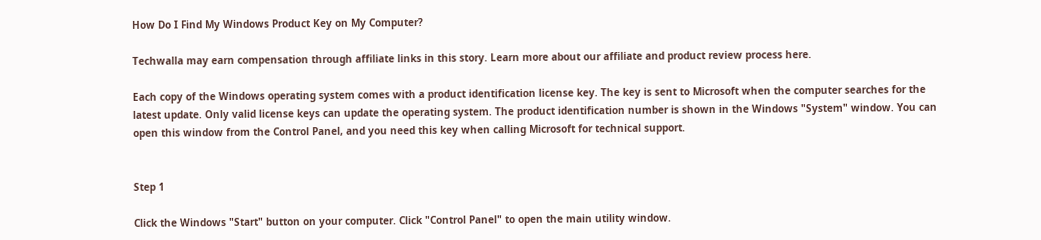How Do I Find My Windows Product Key on My Computer?

Techwalla may earn compensation through affiliate links in this story. Learn more about our affiliate and product review process here.

Each copy of the Windows operating system comes with a product identification license key. The key is sent to Microsoft when the computer searches for the latest update. Only valid license keys can update the operating system. The product identification number is shown in the Windows "System" window. You can open this window from the Control Panel, and you need this key when calling Microsoft for technical support.


Step 1

Click the Windows "Start" button on your computer. Click "Control Panel" to open the main utility window.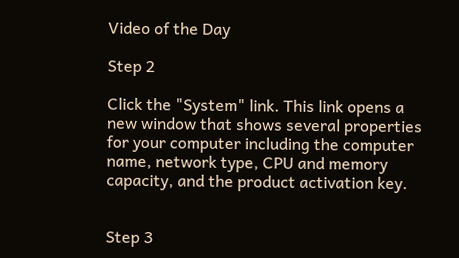Video of the Day

Step 2

Click the "System" link. This link opens a new window that shows several properties for your computer including the computer name, network type, CPU and memory capacity, and the product activation key.


Step 3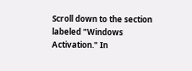Scroll down to the section labeled "Windows Activation." In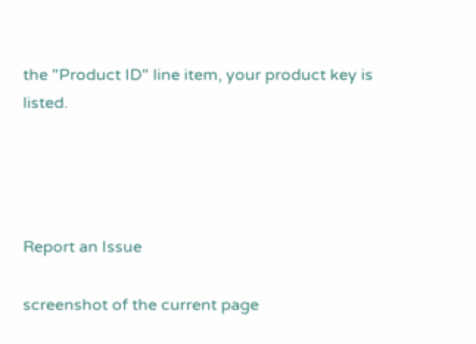the "Product ID" line item, your product key is listed.




Report an Issue

screenshot of the current page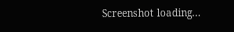Screenshot loading...